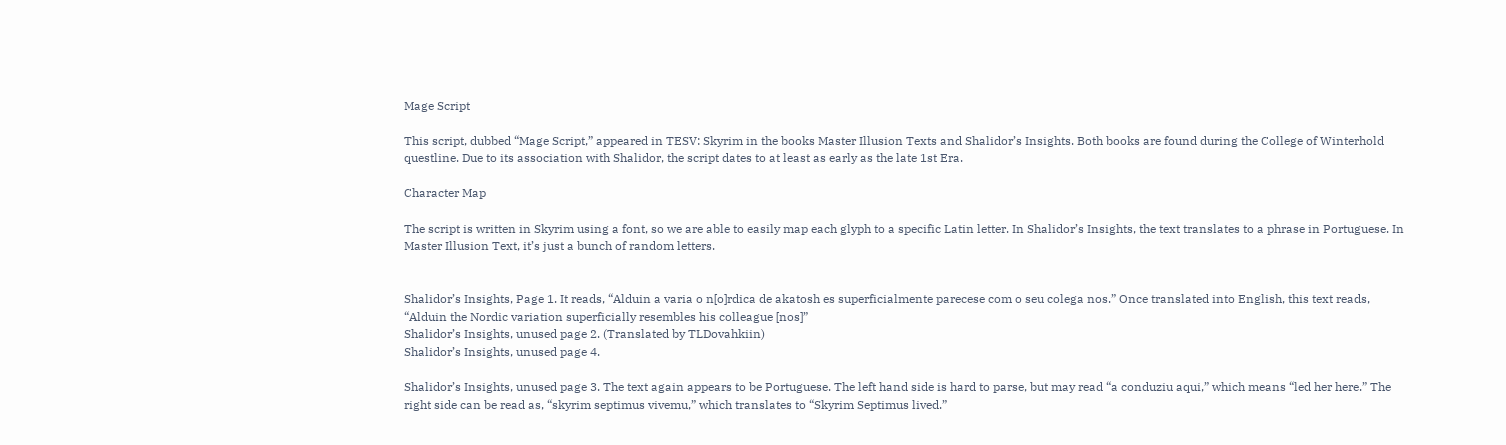Mage Script

This script, dubbed “Mage Script,” appeared in TESV: Skyrim in the books Master Illusion Texts and Shalidor’s Insights. Both books are found during the College of Winterhold questline. Due to its association with Shalidor, the script dates to at least as early as the late 1st Era.

Character Map

The script is written in Skyrim using a font, so we are able to easily map each glyph to a specific Latin letter. In Shalidor’s Insights, the text translates to a phrase in Portuguese. In Master Illusion Text, it’s just a bunch of random letters.


Shalidor’s Insights, Page 1. It reads, “Alduin a varia o n[o]rdica de akatosh es superficialmente parecese com o seu colega nos.” Once translated into English, this text reads, “Alduin the Nordic variation superficially resembles his colleague [nos]”
Shalidor’s Insights, unused page 2. (Translated by TLDovahkiin)
Shalidor’s Insights, unused page 4.

Shalidor’s Insights, unused page 3. The text again appears to be Portuguese. The left hand side is hard to parse, but may read “a conduziu aqui,” which means “led her here.” The right side can be read as, “skyrim septimus vivemu,” which translates to “Skyrim Septimus lived.”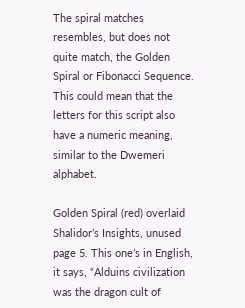The spiral matches resembles, but does not quite match, the Golden Spiral or Fibonacci Sequence. This could mean that the letters for this script also have a numeric meaning, similar to the Dwemeri alphabet.

Golden Spiral (red) overlaid
Shalidor’s Insights, unused page 5. This one’s in English, it says, “Alduins civilization was the dragon cult of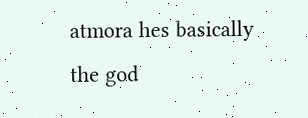atmora hes basically the god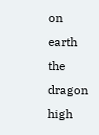on earth the dragon high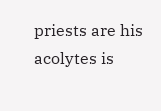priests are his acolytes is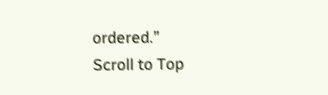ordered.”
Scroll to Top